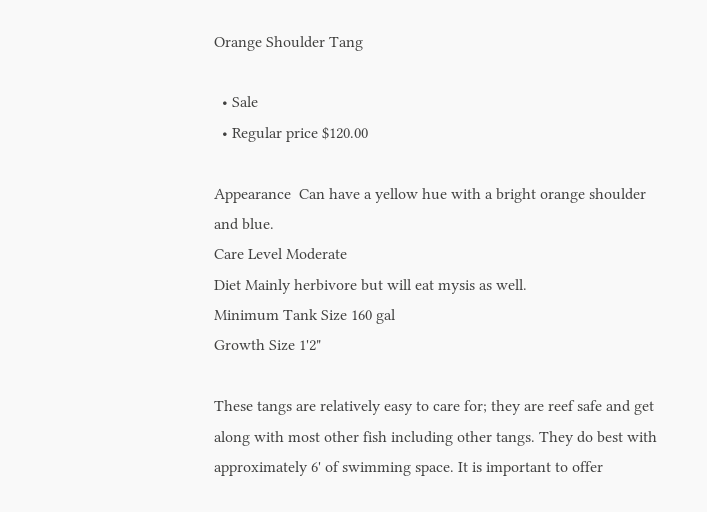Orange Shoulder Tang

  • Sale
  • Regular price $120.00

Appearance  Can have a yellow hue with a bright orange shoulder and blue.
Care Level Moderate
Diet Mainly herbivore but will eat mysis as well.
Minimum Tank Size 160 gal
Growth Size 1'2"

These tangs are relatively easy to care for; they are reef safe and get along with most other fish including other tangs. They do best with approximately 6' of swimming space. It is important to offer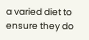a varied diet to ensure they do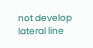not develop lateral line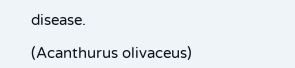disease.

(Acanthurus olivaceus)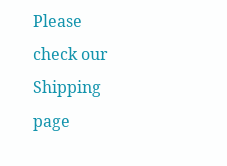Please check our Shipping page